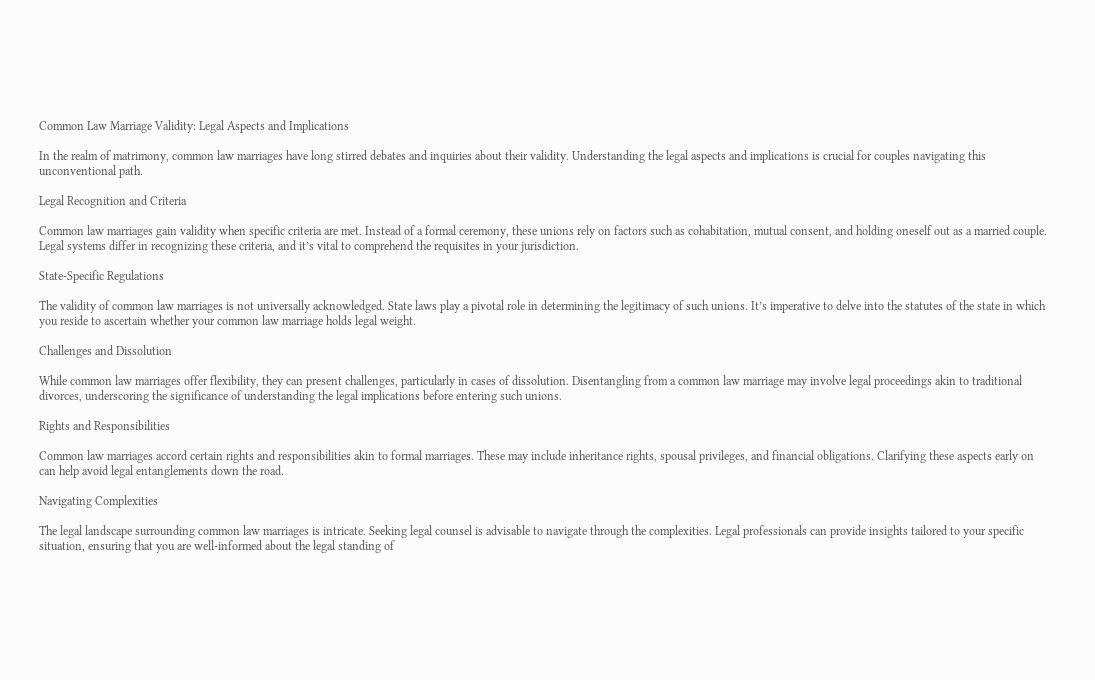Common Law Marriage Validity: Legal Aspects and Implications

In the realm of matrimony, common law marriages have long stirred debates and inquiries about their validity. Understanding the legal aspects and implications is crucial for couples navigating this unconventional path.

Legal Recognition and Criteria

Common law marriages gain validity when specific criteria are met. Instead of a formal ceremony, these unions rely on factors such as cohabitation, mutual consent, and holding oneself out as a married couple. Legal systems differ in recognizing these criteria, and it’s vital to comprehend the requisites in your jurisdiction.

State-Specific Regulations

The validity of common law marriages is not universally acknowledged. State laws play a pivotal role in determining the legitimacy of such unions. It’s imperative to delve into the statutes of the state in which you reside to ascertain whether your common law marriage holds legal weight.

Challenges and Dissolution

While common law marriages offer flexibility, they can present challenges, particularly in cases of dissolution. Disentangling from a common law marriage may involve legal proceedings akin to traditional divorces, underscoring the significance of understanding the legal implications before entering such unions.

Rights and Responsibilities

Common law marriages accord certain rights and responsibilities akin to formal marriages. These may include inheritance rights, spousal privileges, and financial obligations. Clarifying these aspects early on can help avoid legal entanglements down the road.

Navigating Complexities

The legal landscape surrounding common law marriages is intricate. Seeking legal counsel is advisable to navigate through the complexities. Legal professionals can provide insights tailored to your specific situation, ensuring that you are well-informed about the legal standing of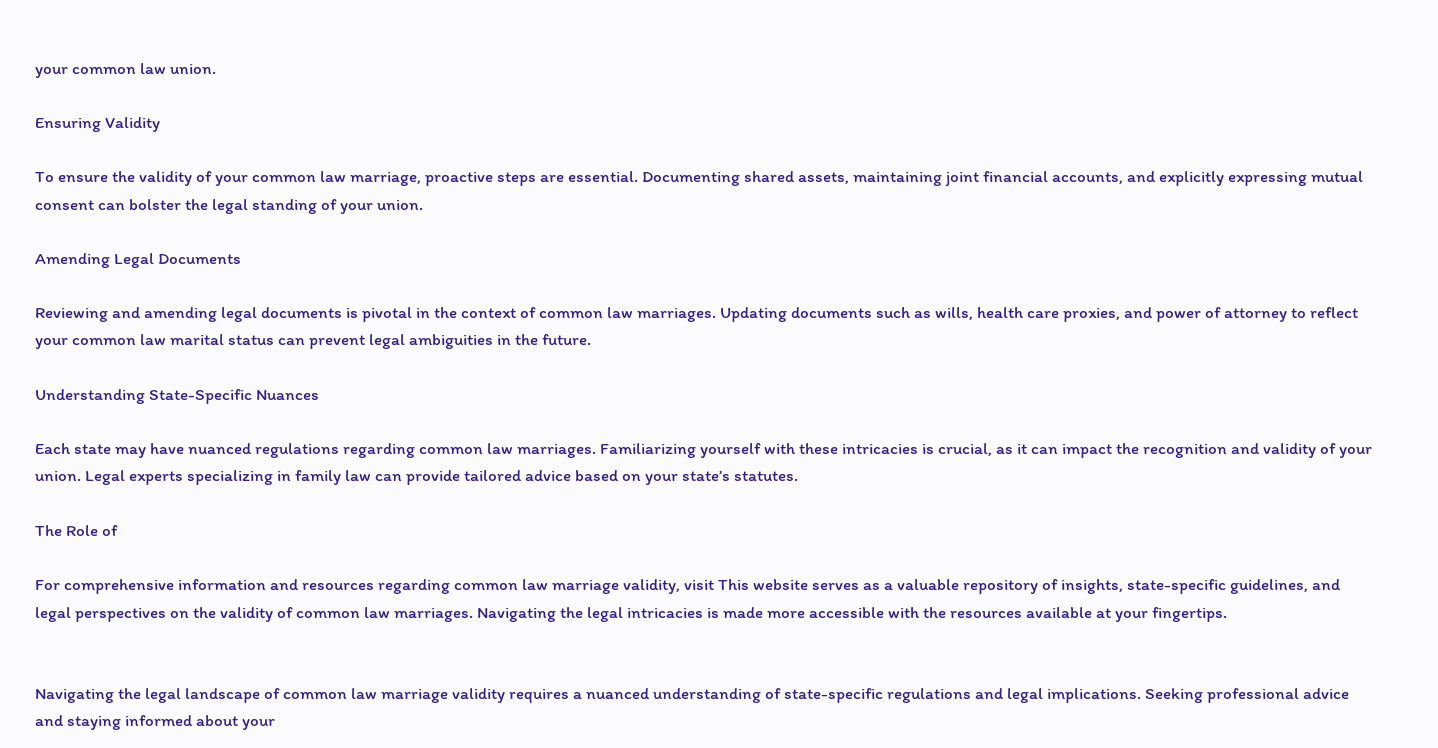your common law union.

Ensuring Validity

To ensure the validity of your common law marriage, proactive steps are essential. Documenting shared assets, maintaining joint financial accounts, and explicitly expressing mutual consent can bolster the legal standing of your union.

Amending Legal Documents

Reviewing and amending legal documents is pivotal in the context of common law marriages. Updating documents such as wills, health care proxies, and power of attorney to reflect your common law marital status can prevent legal ambiguities in the future.

Understanding State-Specific Nuances

Each state may have nuanced regulations regarding common law marriages. Familiarizing yourself with these intricacies is crucial, as it can impact the recognition and validity of your union. Legal experts specializing in family law can provide tailored advice based on your state’s statutes.

The Role of

For comprehensive information and resources regarding common law marriage validity, visit This website serves as a valuable repository of insights, state-specific guidelines, and legal perspectives on the validity of common law marriages. Navigating the legal intricacies is made more accessible with the resources available at your fingertips.


Navigating the legal landscape of common law marriage validity requires a nuanced understanding of state-specific regulations and legal implications. Seeking professional advice and staying informed about your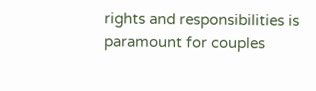rights and responsibilities is paramount for couples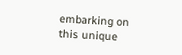embarking on this unique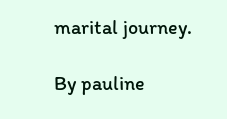marital journey.

By pauline